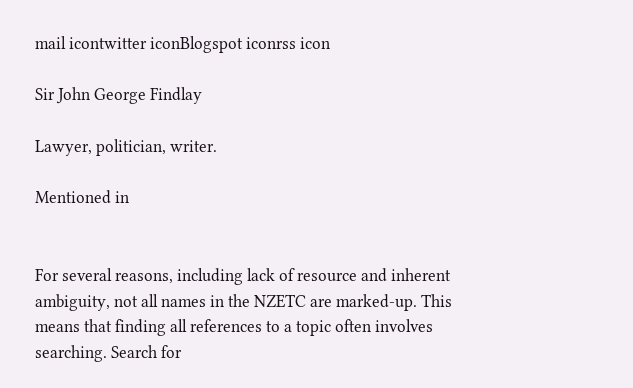mail icontwitter iconBlogspot iconrss icon

Sir John George Findlay

Lawyer, politician, writer.

Mentioned in


For several reasons, including lack of resource and inherent ambiguity, not all names in the NZETC are marked-up. This means that finding all references to a topic often involves searching. Search for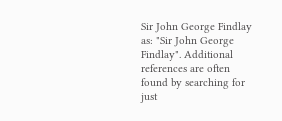Sir John George Findlay as: "Sir John George Findlay". Additional references are often found by searching for just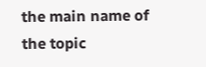the main name of the topic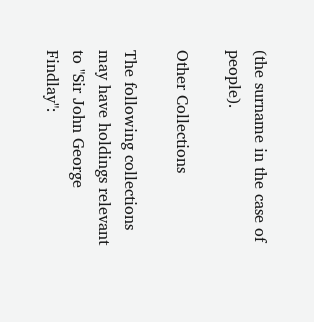(the surname in the case of people).

Other Collections

The following collections may have holdings relevant to "Sir John George Findlay":